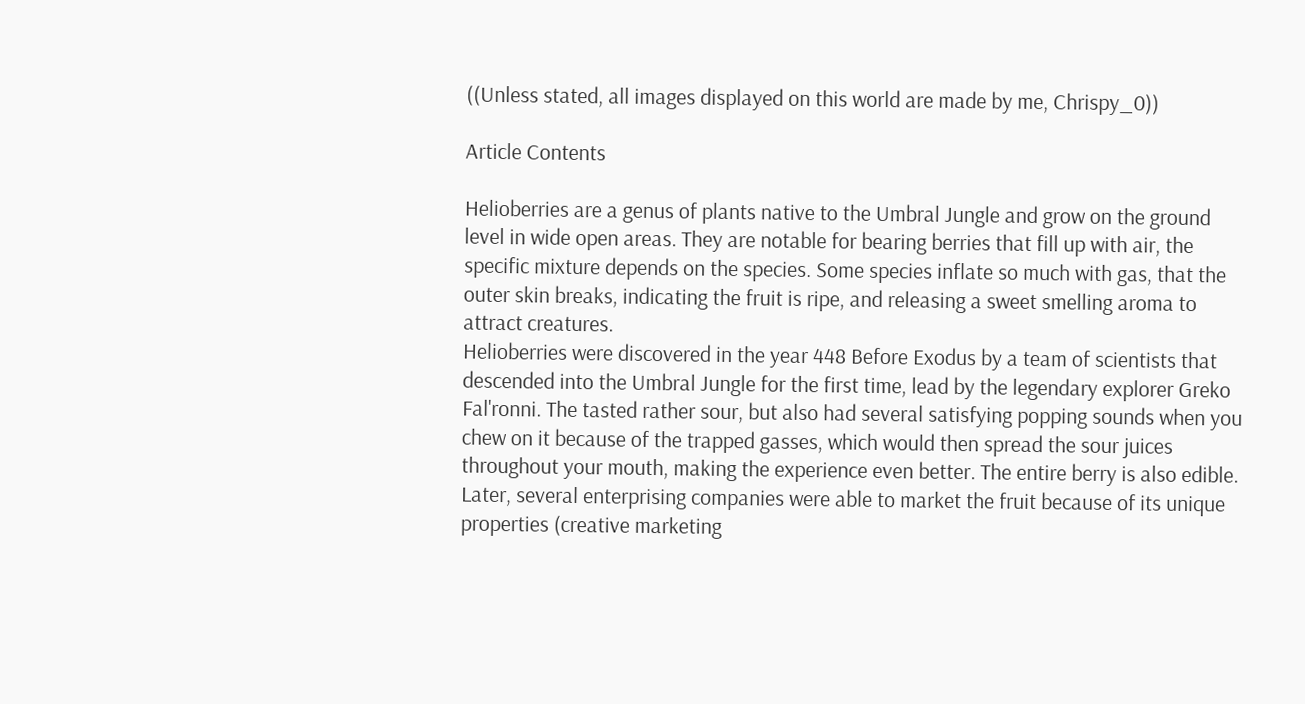((Unless stated, all images displayed on this world are made by me, Chrispy_0))

Article Contents

Helioberries are a genus of plants native to the Umbral Jungle and grow on the ground level in wide open areas. They are notable for bearing berries that fill up with air, the specific mixture depends on the species. Some species inflate so much with gas, that the outer skin breaks, indicating the fruit is ripe, and releasing a sweet smelling aroma to attract creatures.
Helioberries were discovered in the year 448 Before Exodus by a team of scientists that descended into the Umbral Jungle for the first time, lead by the legendary explorer Greko Fal'ronni. The tasted rather sour, but also had several satisfying popping sounds when you chew on it because of the trapped gasses, which would then spread the sour juices throughout your mouth, making the experience even better. The entire berry is also edible.
Later, several enterprising companies were able to market the fruit because of its unique properties (creative marketing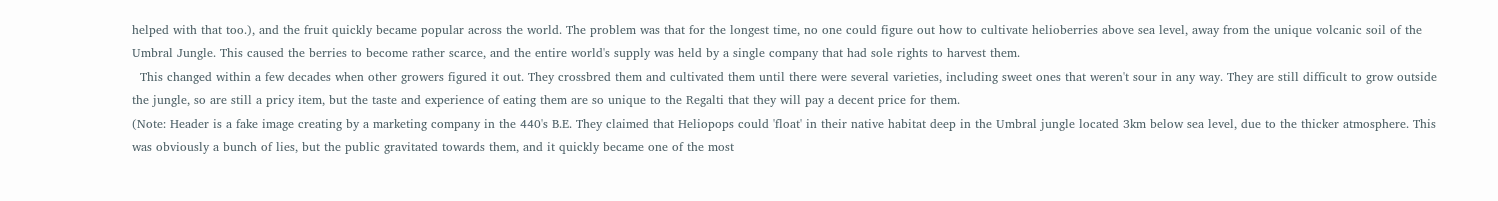helped with that too.), and the fruit quickly became popular across the world. The problem was that for the longest time, no one could figure out how to cultivate helioberries above sea level, away from the unique volcanic soil of the Umbral Jungle. This caused the berries to become rather scarce, and the entire world's supply was held by a single company that had sole rights to harvest them.
  This changed within a few decades when other growers figured it out. They crossbred them and cultivated them until there were several varieties, including sweet ones that weren't sour in any way. They are still difficult to grow outside the jungle, so are still a pricy item, but the taste and experience of eating them are so unique to the Regalti that they will pay a decent price for them.
(Note: Header is a fake image creating by a marketing company in the 440's B.E. They claimed that Heliopops could 'float' in their native habitat deep in the Umbral jungle located 3km below sea level, due to the thicker atmosphere. This was obviously a bunch of lies, but the public gravitated towards them, and it quickly became one of the most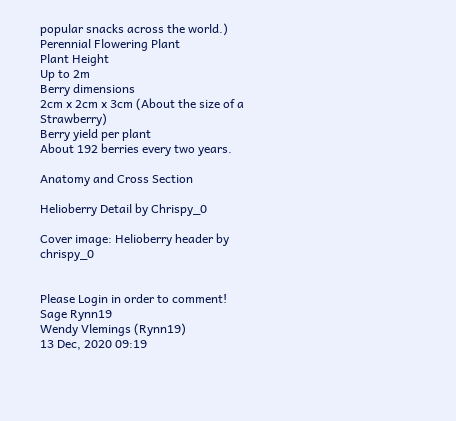popular snacks across the world.)
Perennial Flowering Plant
Plant Height
Up to 2m
Berry dimensions
2cm x 2cm x 3cm (About the size of a Strawberry)
Berry yield per plant
About 192 berries every two years.

Anatomy and Cross Section

Helioberry Detail by Chrispy_0

Cover image: Helioberry header by chrispy_0


Please Login in order to comment!
Sage Rynn19
Wendy Vlemings (Rynn19)
13 Dec, 2020 09:19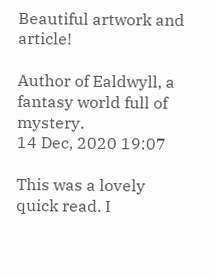Beautiful artwork and article!

Author of Ealdwyll, a fantasy world full of mystery.
14 Dec, 2020 19:07

This was a lovely quick read. I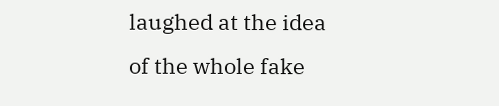laughed at the idea of the whole fake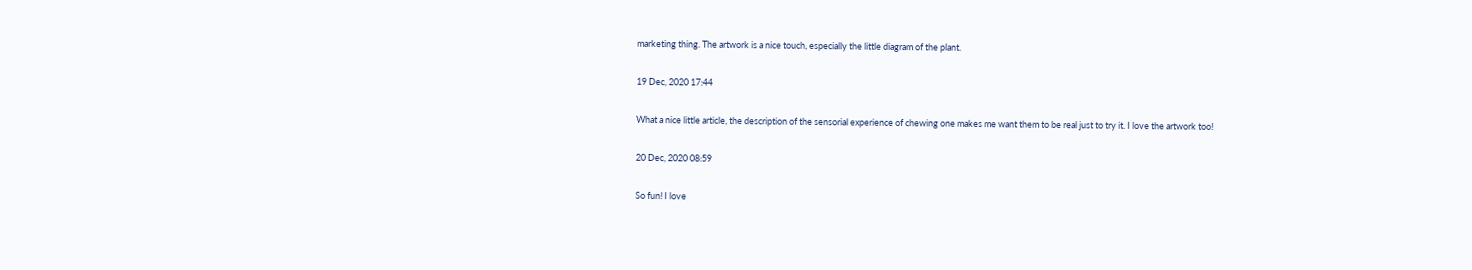marketing thing. The artwork is a nice touch, especially the little diagram of the plant.

19 Dec, 2020 17:44

What a nice little article, the description of the sensorial experience of chewing one makes me want them to be real just to try it. I love the artwork too!

20 Dec, 2020 08:59

So fun! I love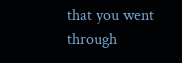that you went through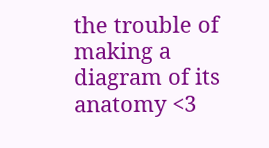the trouble of making a diagram of its anatomy <3